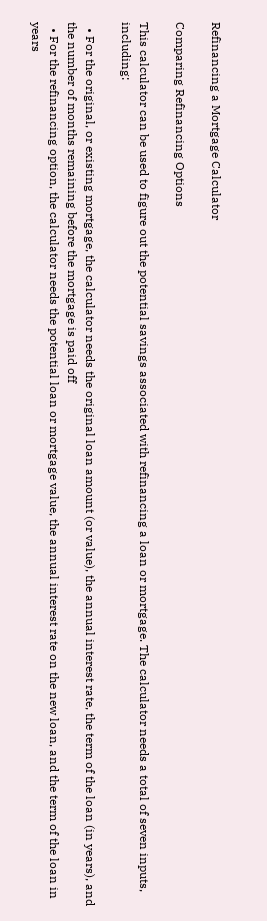Refinancing a Mortgage Calculator

Comparing Refinancing Options

This calculator can be used to figure out the potential savings associated with refinancing a loan or mortgage. The calculator needs a total of seven inputs, including:

  • For the original, or existing mortgage, the calculator needs the original loan amount (or value), the annual interest rate, the term of the loan (in years), and the number of months remaining before the mortgage is paid off
  • For the refinancing option, the calculator needs the potential loan or mortgage value, the annual interest rate on the new loan, and the term of the loan in years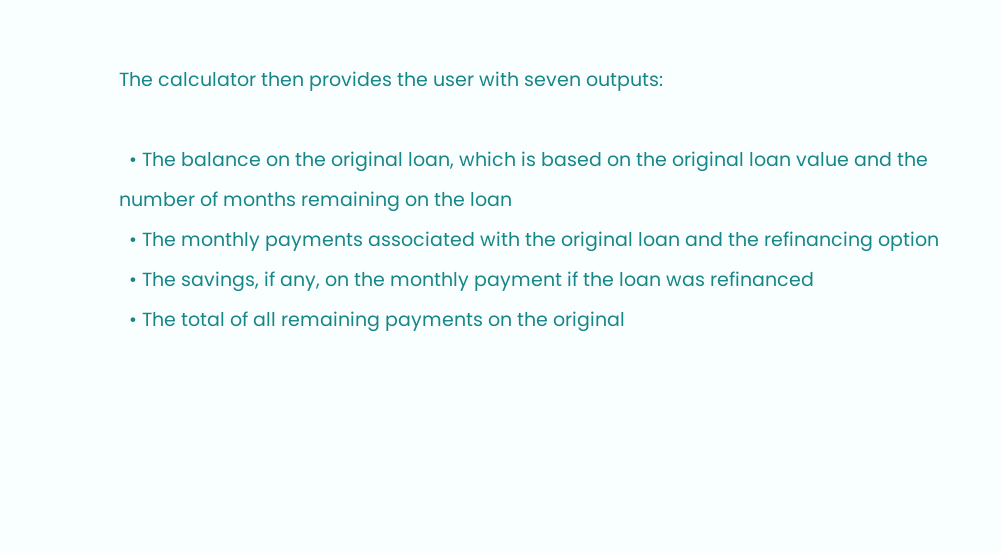The calculator then provides the user with seven outputs:

  • The balance on the original loan, which is based on the original loan value and the number of months remaining on the loan
  • The monthly payments associated with the original loan and the refinancing option
  • The savings, if any, on the monthly payment if the loan was refinanced
  • The total of all remaining payments on the original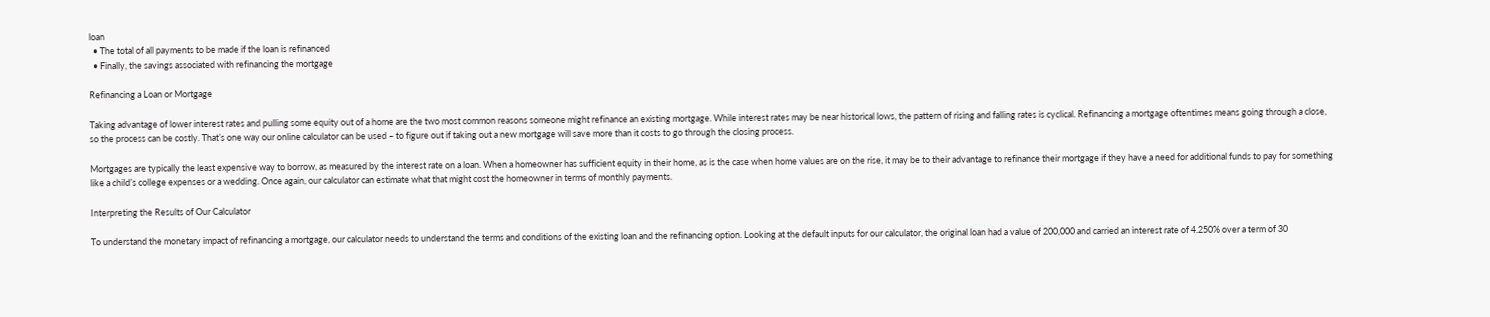loan
  • The total of all payments to be made if the loan is refinanced
  • Finally, the savings associated with refinancing the mortgage

Refinancing a Loan or Mortgage

Taking advantage of lower interest rates and pulling some equity out of a home are the two most common reasons someone might refinance an existing mortgage. While interest rates may be near historical lows, the pattern of rising and falling rates is cyclical. Refinancing a mortgage oftentimes means going through a close, so the process can be costly. That’s one way our online calculator can be used – to figure out if taking out a new mortgage will save more than it costs to go through the closing process.

Mortgages are typically the least expensive way to borrow, as measured by the interest rate on a loan. When a homeowner has sufficient equity in their home, as is the case when home values are on the rise, it may be to their advantage to refinance their mortgage if they have a need for additional funds to pay for something like a child’s college expenses or a wedding. Once again, our calculator can estimate what that might cost the homeowner in terms of monthly payments.

Interpreting the Results of Our Calculator

To understand the monetary impact of refinancing a mortgage, our calculator needs to understand the terms and conditions of the existing loan and the refinancing option. Looking at the default inputs for our calculator, the original loan had a value of 200,000 and carried an interest rate of 4.250% over a term of 30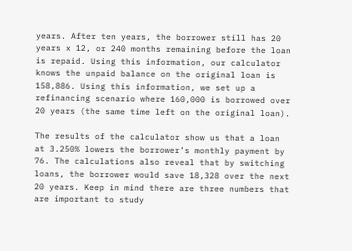years. After ten years, the borrower still has 20 years x 12, or 240 months remaining before the loan is repaid. Using this information, our calculator knows the unpaid balance on the original loan is 158,886. Using this information, we set up a refinancing scenario where 160,000 is borrowed over 20 years (the same time left on the original loan).

The results of the calculator show us that a loan at 3.250% lowers the borrower’s monthly payment by 76. The calculations also reveal that by switching loans, the borrower would save 18,328 over the next 20 years. Keep in mind there are three numbers that are important to study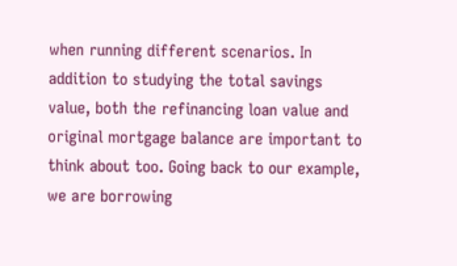when running different scenarios. In addition to studying the total savings value, both the refinancing loan value and original mortgage balance are important to think about too. Going back to our example, we are borrowing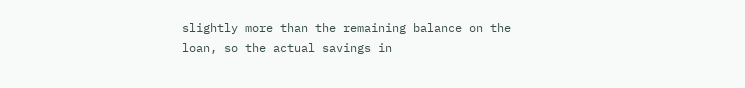slightly more than the remaining balance on the loan, so the actual savings in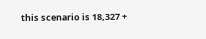this scenario is 18,327 +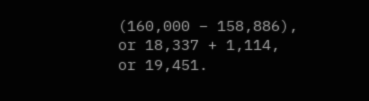(160,000 – 158,886), or 18,337 + 1,114, or 19,451.